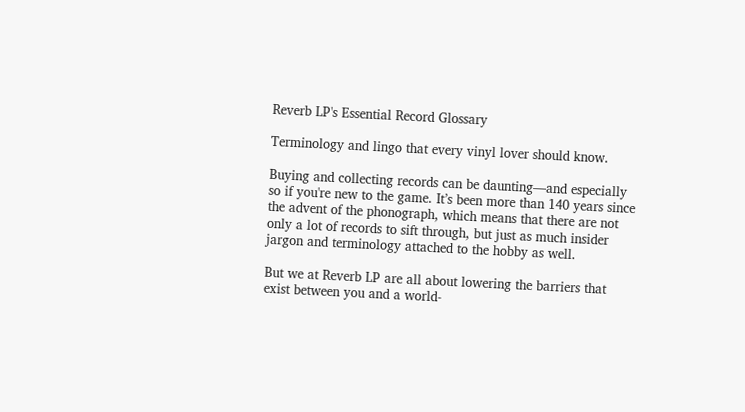Reverb LP's Essential Record Glossary

Terminology and lingo that every vinyl lover should know.

Buying and collecting records can be daunting—and especially so if you're new to the game. It’s been more than 140 years since the advent of the phonograph, which means that there are not only a lot of records to sift through, but just as much insider jargon and terminology attached to the hobby as well.

But we at Reverb LP are all about lowering the barriers that exist between you and a world-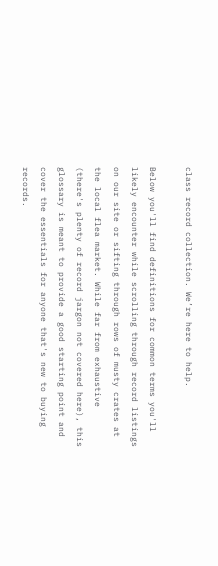class record collection. We’re here to help.

Below you'll find definitions for common terms you'll likely encounter while scrolling through record listings on our site or sifting through rows of musty crates at the local flea market. While far from exhaustive (there's plenty of record jargon not covered here), this glossary is meant to provide a good starting point and cover the essentials for anyone that's new to buying records.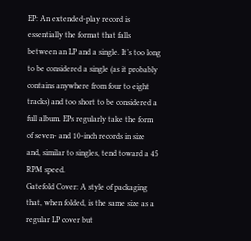EP: An extended-play record is essentially the format that falls between an LP and a single. It’s too long to be considered a single (as it probably contains anywhere from four to eight tracks) and too short to be considered a full album. EPs regularly take the form of seven- and 10-inch records in size and, similar to singles, tend toward a 45 RPM speed.
Gatefold Cover: A style of packaging that, when folded, is the same size as a regular LP cover but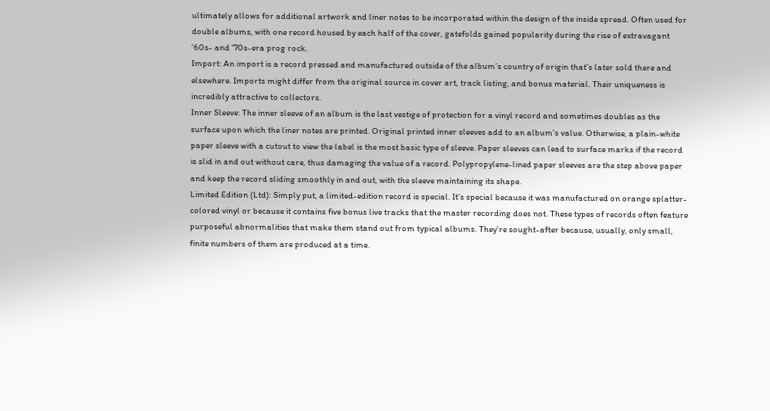ultimately allows for additional artwork and liner notes to be incorporated within the design of the inside spread. Often used for double albums, with one record housed by each half of the cover, gatefolds gained popularity during the rise of extravagant ‘60s- and ‘70s-era prog rock.
Import: An import is a record pressed and manufactured outside of the album’s country of origin that's later sold there and elsewhere. Imports might differ from the original source in cover art, track listing, and bonus material. Their uniqueness is incredibly attractive to collectors.
Inner Sleeve: The inner sleeve of an album is the last vestige of protection for a vinyl record and sometimes doubles as the surface upon which the liner notes are printed. Original printed inner sleeves add to an album’s value. Otherwise, a plain-white paper sleeve with a cutout to view the label is the most basic type of sleeve. Paper sleeves can lead to surface marks if the record is slid in and out without care, thus damaging the value of a record. Polypropylene-lined paper sleeves are the step above paper and keep the record sliding smoothly in and out, with the sleeve maintaining its shape.
Limited Edition (Ltd): Simply put, a limited-edition record is special. It’s special because it was manufactured on orange splatter-colored vinyl or because it contains five bonus live tracks that the master recording does not. These types of records often feature purposeful abnormalities that make them stand out from typical albums. They’re sought-after because, usually, only small, finite numbers of them are produced at a time.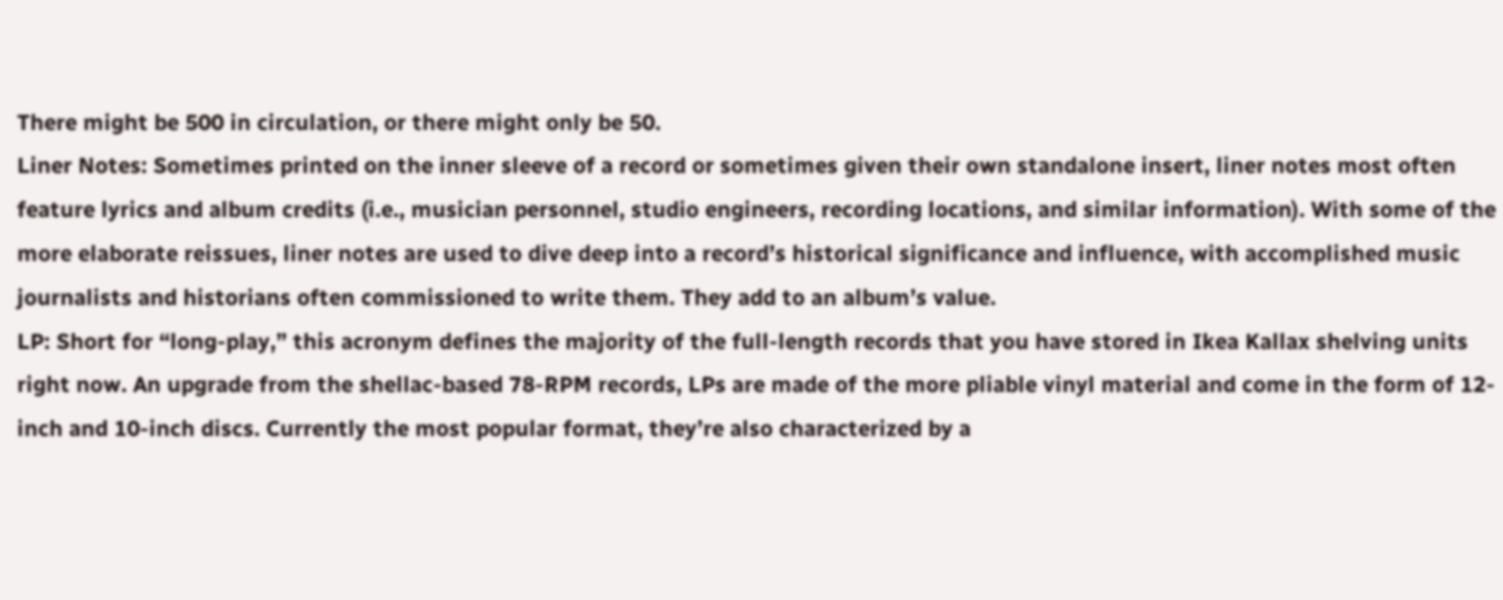There might be 500 in circulation, or there might only be 50.
Liner Notes: Sometimes printed on the inner sleeve of a record or sometimes given their own standalone insert, liner notes most often feature lyrics and album credits (i.e., musician personnel, studio engineers, recording locations, and similar information). With some of the more elaborate reissues, liner notes are used to dive deep into a record’s historical significance and influence, with accomplished music journalists and historians often commissioned to write them. They add to an album’s value.
LP: Short for “long-play,” this acronym defines the majority of the full-length records that you have stored in Ikea Kallax shelving units right now. An upgrade from the shellac-based 78-RPM records, LPs are made of the more pliable vinyl material and come in the form of 12-inch and 10-inch discs. Currently the most popular format, they’re also characterized by a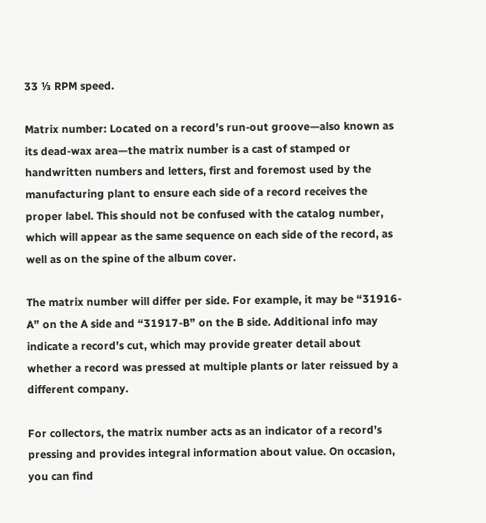33 ⅓ RPM speed.

Matrix number: Located on a record’s run-out groove—also known as its dead-wax area—the matrix number is a cast of stamped or handwritten numbers and letters, first and foremost used by the manufacturing plant to ensure each side of a record receives the proper label. This should not be confused with the catalog number, which will appear as the same sequence on each side of the record, as well as on the spine of the album cover.

The matrix number will differ per side. For example, it may be “31916-A” on the A side and “31917-B” on the B side. Additional info may indicate a record’s cut, which may provide greater detail about whether a record was pressed at multiple plants or later reissued by a different company.

For collectors, the matrix number acts as an indicator of a record’s pressing and provides integral information about value. On occasion, you can find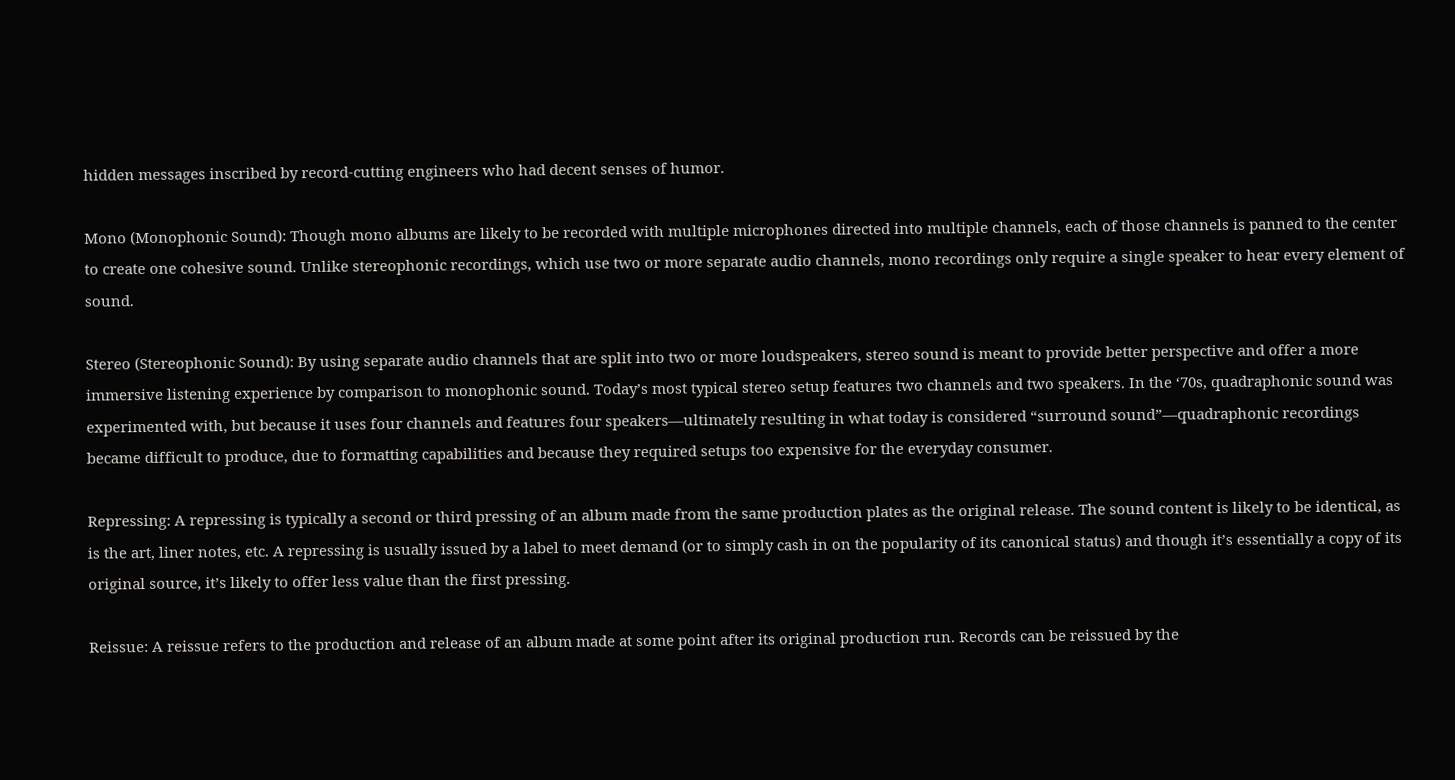hidden messages inscribed by record-cutting engineers who had decent senses of humor.

Mono (Monophonic Sound): Though mono albums are likely to be recorded with multiple microphones directed into multiple channels, each of those channels is panned to the center to create one cohesive sound. Unlike stereophonic recordings, which use two or more separate audio channels, mono recordings only require a single speaker to hear every element of sound.

Stereo (Stereophonic Sound): By using separate audio channels that are split into two or more loudspeakers, stereo sound is meant to provide better perspective and offer a more immersive listening experience by comparison to monophonic sound. Today’s most typical stereo setup features two channels and two speakers. In the ‘70s, quadraphonic sound was experimented with, but because it uses four channels and features four speakers—ultimately resulting in what today is considered “surround sound”—quadraphonic recordings became difficult to produce, due to formatting capabilities and because they required setups too expensive for the everyday consumer.

Repressing: A repressing is typically a second or third pressing of an album made from the same production plates as the original release. The sound content is likely to be identical, as is the art, liner notes, etc. A repressing is usually issued by a label to meet demand (or to simply cash in on the popularity of its canonical status) and though it’s essentially a copy of its original source, it’s likely to offer less value than the first pressing.

Reissue: A reissue refers to the production and release of an album made at some point after its original production run. Records can be reissued by the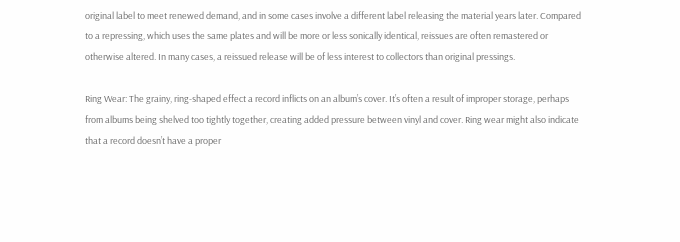original label to meet renewed demand, and in some cases involve a different label releasing the material years later. Compared to a repressing, which uses the same plates and will be more or less sonically identical, reissues are often remastered or otherwise altered. In many cases, a reissued release will be of less interest to collectors than original pressings.

Ring Wear: The grainy, ring-shaped effect a record inflicts on an album’s cover. It’s often a result of improper storage, perhaps from albums being shelved too tightly together, creating added pressure between vinyl and cover. Ring wear might also indicate that a record doesn’t have a proper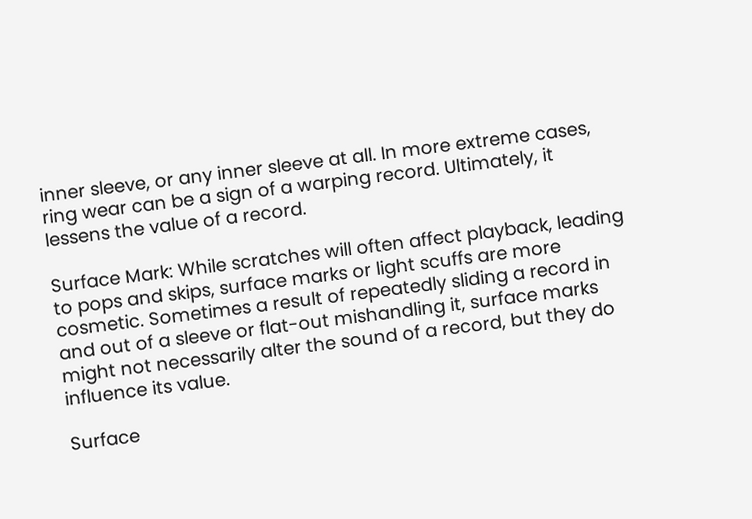inner sleeve, or any inner sleeve at all. In more extreme cases, ring wear can be a sign of a warping record. Ultimately, it lessens the value of a record.

Surface Mark: While scratches will often affect playback, leading to pops and skips, surface marks or light scuffs are more cosmetic. Sometimes a result of repeatedly sliding a record in and out of a sleeve or flat-out mishandling it, surface marks might not necessarily alter the sound of a record, but they do influence its value.

Surface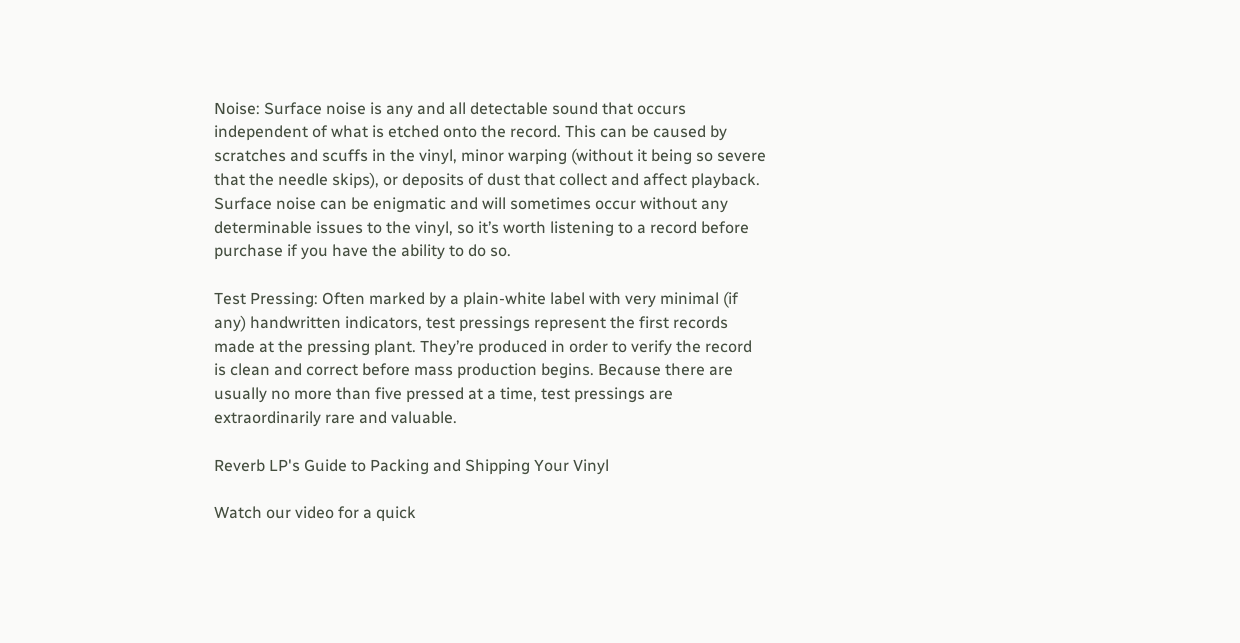Noise: Surface noise is any and all detectable sound that occurs independent of what is etched onto the record. This can be caused by scratches and scuffs in the vinyl, minor warping (without it being so severe that the needle skips), or deposits of dust that collect and affect playback. Surface noise can be enigmatic and will sometimes occur without any determinable issues to the vinyl, so it’s worth listening to a record before purchase if you have the ability to do so.

Test Pressing: Often marked by a plain-white label with very minimal (if any) handwritten indicators, test pressings represent the first records made at the pressing plant. They’re produced in order to verify the record is clean and correct before mass production begins. Because there are usually no more than five pressed at a time, test pressings are extraordinarily rare and valuable.

Reverb LP's Guide to Packing and Shipping Your Vinyl

Watch our video for a quick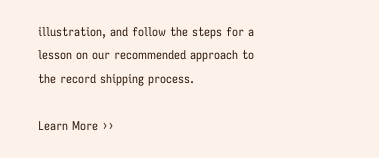illustration, and follow the steps for a lesson on our recommended approach to the record shipping process.

Learn More ››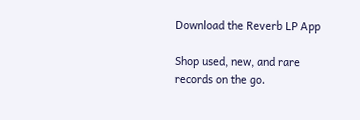Download the Reverb LP App

Shop used, new, and rare records on the go.